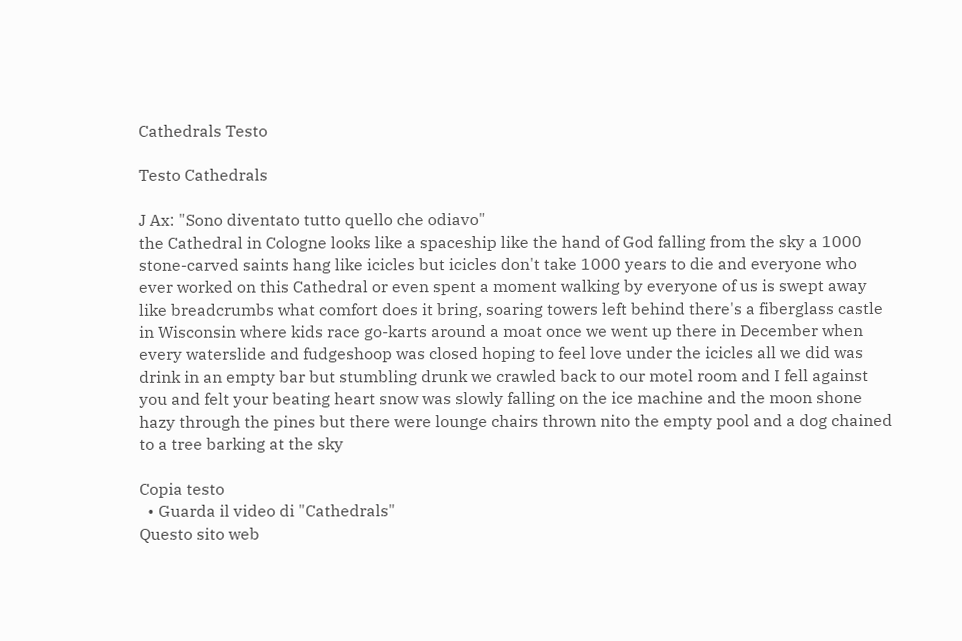Cathedrals Testo

Testo Cathedrals

J Ax: "Sono diventato tutto quello che odiavo"
the Cathedral in Cologne looks like a spaceship like the hand of God falling from the sky a 1000 stone-carved saints hang like icicles but icicles don't take 1000 years to die and everyone who ever worked on this Cathedral or even spent a moment walking by everyone of us is swept away like breadcrumbs what comfort does it bring, soaring towers left behind there's a fiberglass castle in Wisconsin where kids race go-karts around a moat once we went up there in December when every waterslide and fudgeshoop was closed hoping to feel love under the icicles all we did was drink in an empty bar but stumbling drunk we crawled back to our motel room and I fell against you and felt your beating heart snow was slowly falling on the ice machine and the moon shone hazy through the pines but there were lounge chairs thrown nito the empty pool and a dog chained to a tree barking at the sky

Copia testo
  • Guarda il video di "Cathedrals"
Questo sito web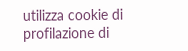utilizza cookie di profilazione di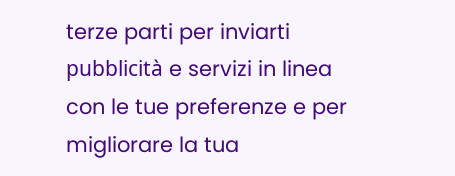terze parti per inviarti pubblicità e servizi in linea con le tue preferenze e per migliorare la tua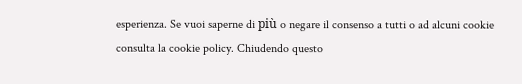esperienza. Se vuoi saperne di più o negare il consenso a tutti o ad alcuni cookie consulta la cookie policy. Chiudendo questo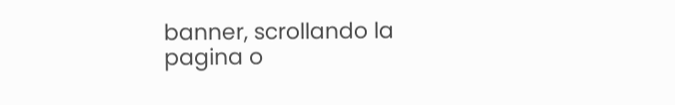banner, scrollando la pagina o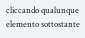cliccando qualunque elemento sottostante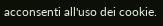acconsenti all'uso dei cookie.